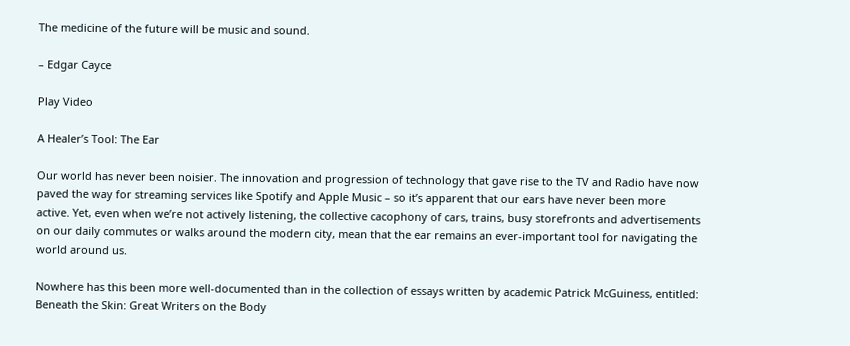The medicine of the future will be music and sound.

– Edgar Cayce

Play Video

A Healer’s Tool: The Ear

Our world has never been noisier. The innovation and progression of technology that gave rise to the TV and Radio have now paved the way for streaming services like Spotify and Apple Music – so it’s apparent that our ears have never been more active. Yet, even when we’re not actively listening, the collective cacophony of cars, trains, busy storefronts and advertisements on our daily commutes or walks around the modern city, mean that the ear remains an ever-important tool for navigating the world around us.

Nowhere has this been more well-documented than in the collection of essays written by academic Patrick McGuiness, entitled: Beneath the Skin: Great Writers on the Body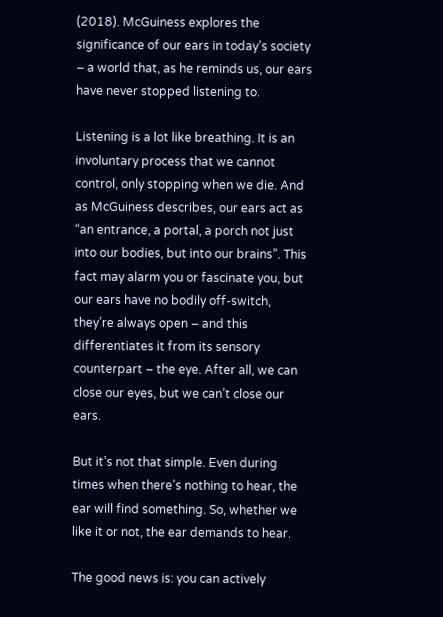(2018). McGuiness explores the significance of our ears in today’s society – a world that, as he reminds us, our ears have never stopped listening to.

Listening is a lot like breathing. It is an involuntary process that we cannot control, only stopping when we die. And as McGuiness describes, our ears act as “an entrance, a portal, a porch not just into our bodies, but into our brains”. This fact may alarm you or fascinate you, but our ears have no bodily off-switch, they’re always open – and this differentiates it from its sensory counterpart – the eye. After all, we can close our eyes, but we can’t close our ears.

But it’s not that simple. Even during times when there’s nothing to hear, the ear will find something. So, whether we like it or not, the ear demands to hear.

The good news is: you can actively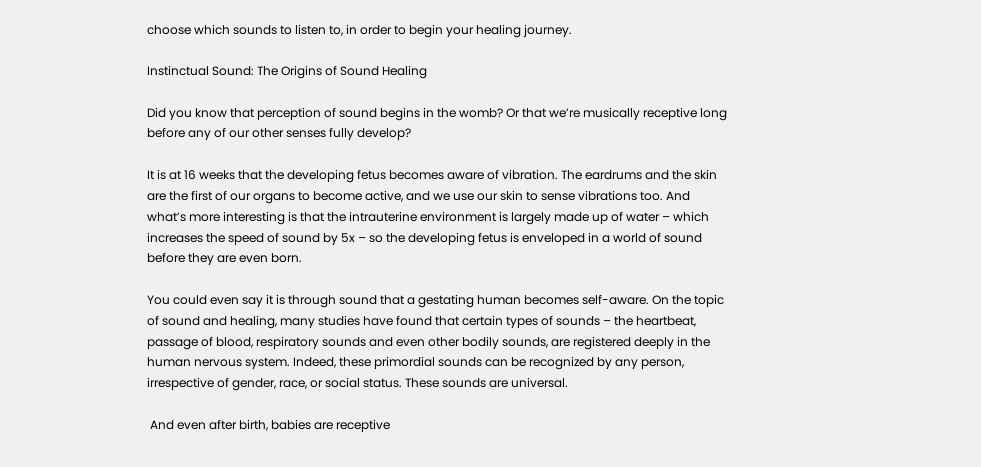choose which sounds to listen to, in order to begin your healing journey.

Instinctual Sound: The Origins of Sound Healing

Did you know that perception of sound begins in the womb? Or that we’re musically receptive long before any of our other senses fully develop?

It is at 16 weeks that the developing fetus becomes aware of vibration. The eardrums and the skin are the first of our organs to become active, and we use our skin to sense vibrations too. And what’s more interesting is that the intrauterine environment is largely made up of water – which increases the speed of sound by 5x – so the developing fetus is enveloped in a world of sound before they are even born.

You could even say it is through sound that a gestating human becomes self-aware. On the topic of sound and healing, many studies have found that certain types of sounds – the heartbeat, passage of blood, respiratory sounds and even other bodily sounds, are registered deeply in the human nervous system. Indeed, these primordial sounds can be recognized by any person, irrespective of gender, race, or social status. These sounds are universal.

 And even after birth, babies are receptive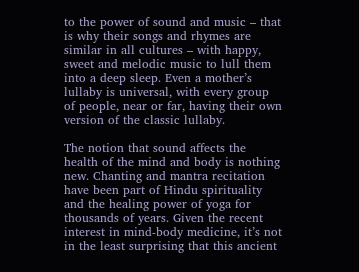to the power of sound and music – that is why their songs and rhymes are similar in all cultures – with happy, sweet and melodic music to lull them into a deep sleep. Even a mother’s lullaby is universal, with every group of people, near or far, having their own version of the classic lullaby.

The notion that sound affects the health of the mind and body is nothing new. Chanting and mantra recitation have been part of Hindu spirituality and the healing power of yoga for thousands of years. Given the recent interest in mind-body medicine, it’s not in the least surprising that this ancient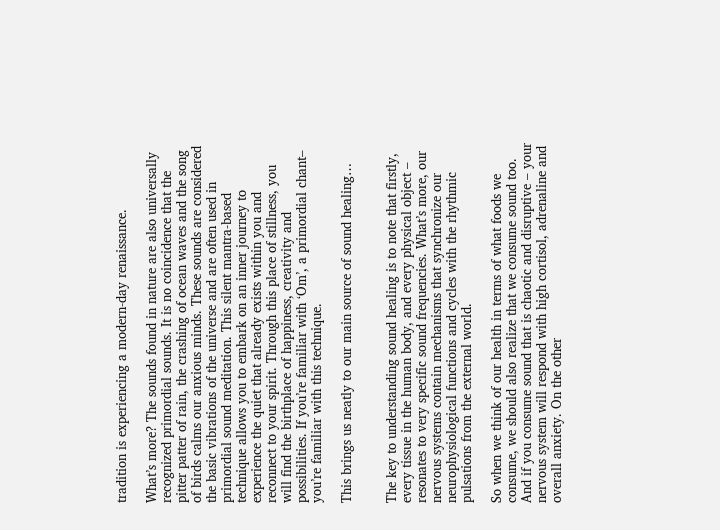tradition is experiencing a modern-day renaissance.

What’s more? The sounds found in nature are also universally recognized primordial sounds. It is no coincidence that the pitter patter of rain, the crashing of ocean waves and the song of birds calms our anxious minds. These sounds are considered the basic vibrations of the universe and are often used in primordial sound meditation. This silent mantra-based technique allows you to embark on an inner journey to experience the quiet that already exists within you and reconnect to your spirit. Through this place of stillness, you will find the birthplace of happiness, creativity and possibilities. If you’re familiar with ‘Om’, a primordial chant– you’re familiar with this technique.

This brings us neatly to our main source of sound healing…


The key to understanding sound healing is to note that firstly, every tissue in the human body, and every physical object – resonates to very specific sound frequencies. What’s more, our nervous systems contain mechanisms that synchronize our neurophysiological functions and cycles with the rhythmic pulsations from the external world.

So when we think of our health in terms of what foods we consume, we should also realize that we consume sound too. And if you consume sound that is chaotic and disruptive – your nervous system will respond with high cortisol, adrenaline and overall anxiety. On the other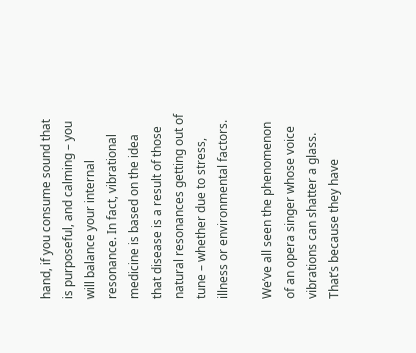hand, if you consume sound that is purposeful, and calming – you will balance your internal resonance. In fact, vibrational medicine is based on the idea that disease is a result of those natural resonances getting out of tune – whether due to stress, illness or environmental factors.

We’ve all seen the phenomenon of an opera singer whose voice vibrations can shatter a glass. That’s because they have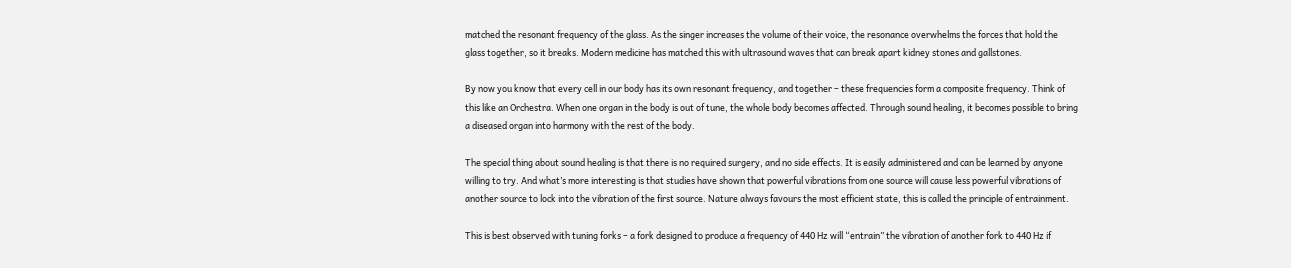matched the resonant frequency of the glass. As the singer increases the volume of their voice, the resonance overwhelms the forces that hold the glass together, so it breaks. Modern medicine has matched this with ultrasound waves that can break apart kidney stones and gallstones.

By now you know that every cell in our body has its own resonant frequency, and together – these frequencies form a composite frequency. Think of this like an Orchestra. When one organ in the body is out of tune, the whole body becomes affected. Through sound healing, it becomes possible to bring a diseased organ into harmony with the rest of the body.

The special thing about sound healing is that there is no required surgery, and no side effects. It is easily administered and can be learned by anyone willing to try. And what’s more interesting is that studies have shown that powerful vibrations from one source will cause less powerful vibrations of another source to lock into the vibration of the first source. Nature always favours the most efficient state, this is called the principle of entrainment.

This is best observed with tuning forks – a fork designed to produce a frequency of 440 Hz will “entrain” the vibration of another fork to 440 Hz if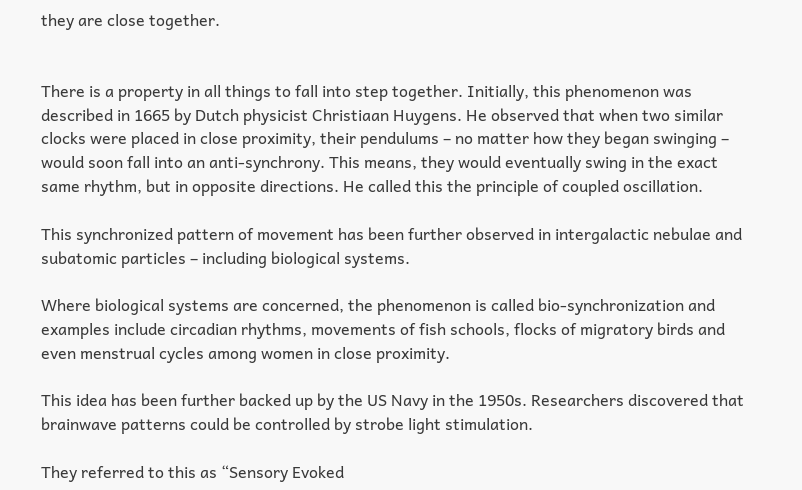they are close together.


There is a property in all things to fall into step together. Initially, this phenomenon was described in 1665 by Dutch physicist Christiaan Huygens. He observed that when two similar clocks were placed in close proximity, their pendulums – no matter how they began swinging – would soon fall into an anti-synchrony. This means, they would eventually swing in the exact same rhythm, but in opposite directions. He called this the principle of coupled oscillation.

This synchronized pattern of movement has been further observed in intergalactic nebulae and subatomic particles – including biological systems.

Where biological systems are concerned, the phenomenon is called bio-synchronization and examples include circadian rhythms, movements of fish schools, flocks of migratory birds and even menstrual cycles among women in close proximity.

This idea has been further backed up by the US Navy in the 1950s. Researchers discovered that brainwave patterns could be controlled by strobe light stimulation.

They referred to this as “Sensory Evoked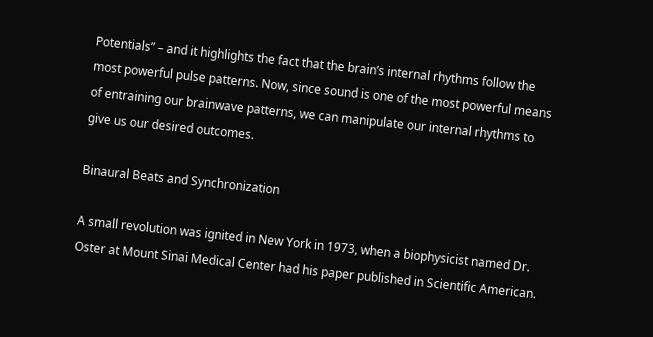Potentials” – and it highlights the fact that the brain’s internal rhythms follow the most powerful pulse patterns. Now, since sound is one of the most powerful means of entraining our brainwave patterns, we can manipulate our internal rhythms to give us our desired outcomes.

Binaural Beats and Synchronization

A small revolution was ignited in New York in 1973, when a biophysicist named Dr. Oster at Mount Sinai Medical Center had his paper published in Scientific American.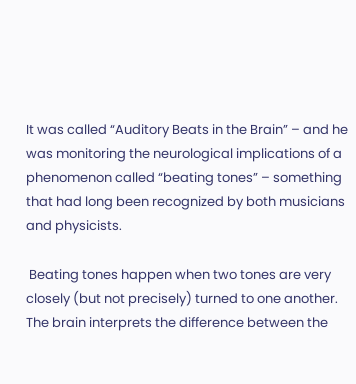It was called “Auditory Beats in the Brain” – and he was monitoring the neurological implications of a phenomenon called “beating tones” – something that had long been recognized by both musicians and physicists.

 Beating tones happen when two tones are very closely (but not precisely) turned to one another. The brain interprets the difference between the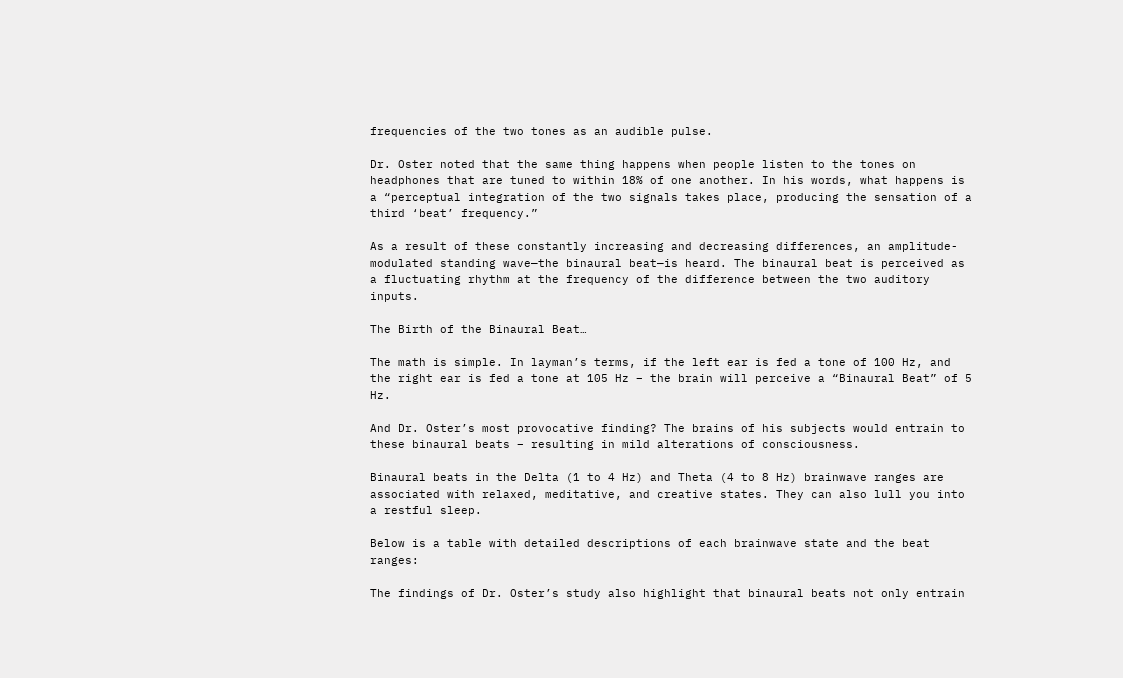frequencies of the two tones as an audible pulse.

Dr. Oster noted that the same thing happens when people listen to the tones on headphones that are tuned to within 18% of one another. In his words, what happens is a “perceptual integration of the two signals takes place, producing the sensation of a third ‘beat’ frequency.”

As a result of these constantly increasing and decreasing differences, an amplitude-modulated standing wave—the binaural beat—is heard. The binaural beat is perceived as a fluctuating rhythm at the frequency of the difference between the two auditory inputs.

The Birth of the Binaural Beat…

The math is simple. In layman’s terms, if the left ear is fed a tone of 100 Hz, and the right ear is fed a tone at 105 Hz – the brain will perceive a “Binaural Beat” of 5 Hz.

And Dr. Oster’s most provocative finding? The brains of his subjects would entrain to these binaural beats – resulting in mild alterations of consciousness.

Binaural beats in the Delta (1 to 4 Hz) and Theta (4 to 8 Hz) brainwave ranges are associated with relaxed, meditative, and creative states. They can also lull you into a restful sleep.

Below is a table with detailed descriptions of each brainwave state and the beat ranges:

The findings of Dr. Oster’s study also highlight that binaural beats not only entrain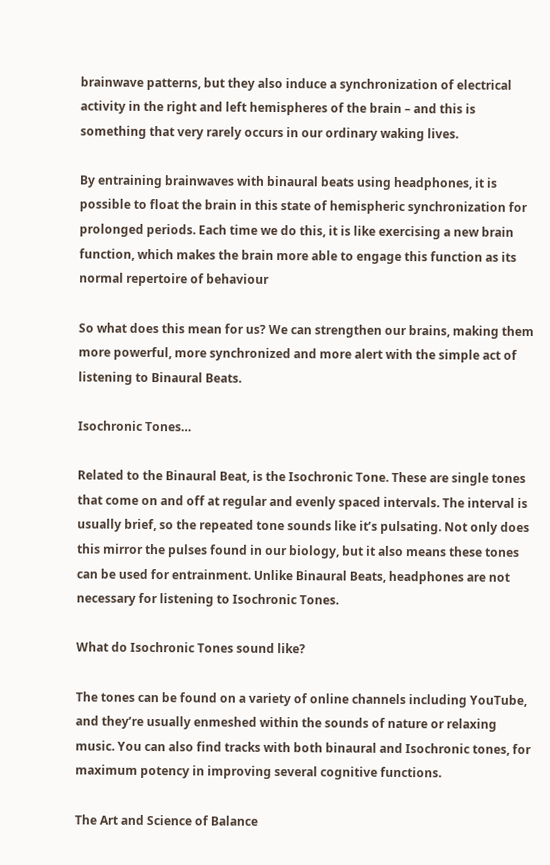brainwave patterns, but they also induce a synchronization of electrical activity in the right and left hemispheres of the brain – and this is something that very rarely occurs in our ordinary waking lives.

By entraining brainwaves with binaural beats using headphones, it is possible to float the brain in this state of hemispheric synchronization for prolonged periods. Each time we do this, it is like exercising a new brain function, which makes the brain more able to engage this function as its normal repertoire of behaviour

So what does this mean for us? We can strengthen our brains, making them more powerful, more synchronized and more alert with the simple act of listening to Binaural Beats.

Isochronic Tones…

Related to the Binaural Beat, is the Isochronic Tone. These are single tones that come on and off at regular and evenly spaced intervals. The interval is usually brief, so the repeated tone sounds like it’s pulsating. Not only does this mirror the pulses found in our biology, but it also means these tones can be used for entrainment. Unlike Binaural Beats, headphones are not necessary for listening to Isochronic Tones.

What do Isochronic Tones sound like?

The tones can be found on a variety of online channels including YouTube, and they’re usually enmeshed within the sounds of nature or relaxing music. You can also find tracks with both binaural and Isochronic tones, for maximum potency in improving several cognitive functions.

The Art and Science of Balance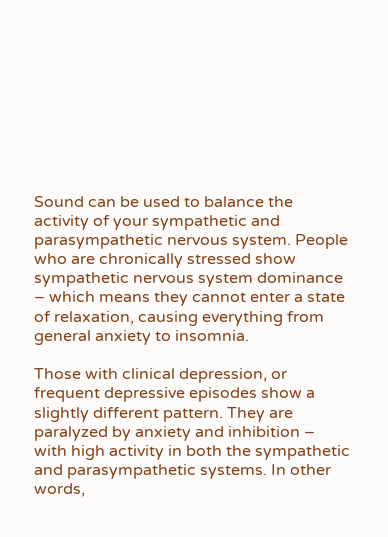Sound can be used to balance the activity of your sympathetic and parasympathetic nervous system. People who are chronically stressed show sympathetic nervous system dominance – which means they cannot enter a state of relaxation, causing everything from general anxiety to insomnia.

Those with clinical depression, or frequent depressive episodes show a slightly different pattern. They are paralyzed by anxiety and inhibition – with high activity in both the sympathetic and parasympathetic systems. In other words,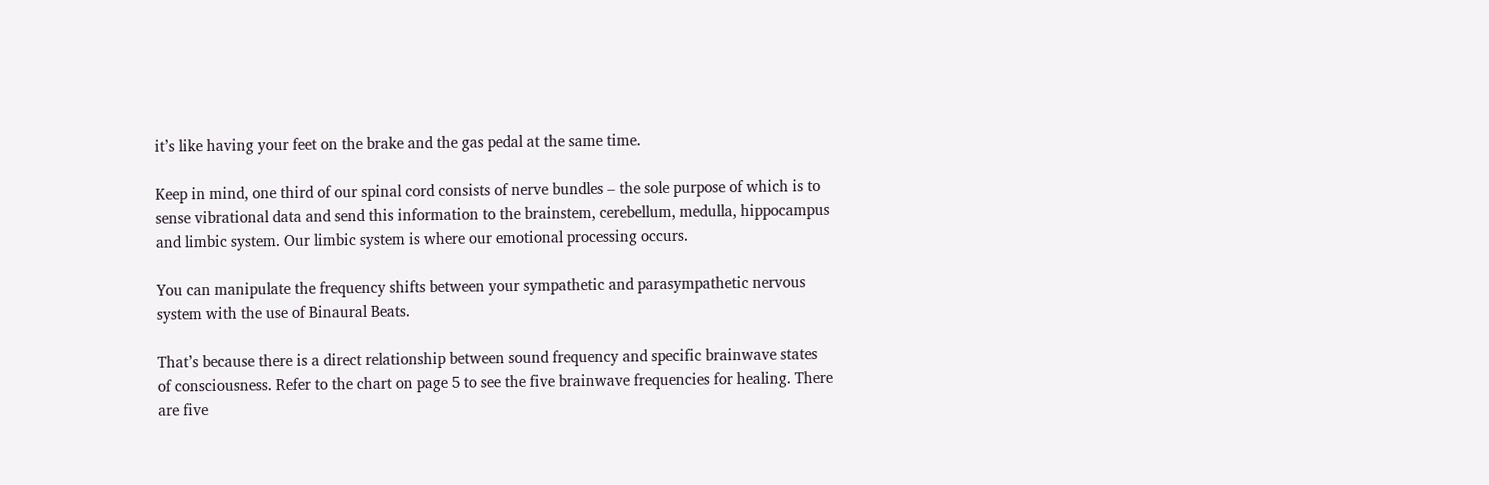it’s like having your feet on the brake and the gas pedal at the same time.

Keep in mind, one third of our spinal cord consists of nerve bundles – the sole purpose of which is to sense vibrational data and send this information to the brainstem, cerebellum, medulla, hippocampus and limbic system. Our limbic system is where our emotional processing occurs.

You can manipulate the frequency shifts between your sympathetic and parasympathetic nervous system with the use of Binaural Beats.

That’s because there is a direct relationship between sound frequency and specific brainwave states of consciousness. Refer to the chart on page 5 to see the five brainwave frequencies for healing. There are five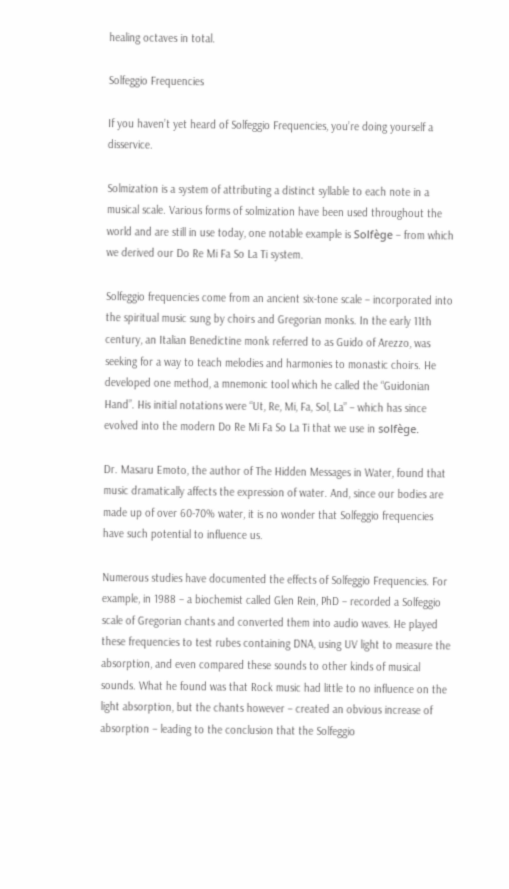healing octaves in total.

Solfeggio Frequencies

If you haven’t yet heard of Solfeggio Frequencies, you’re doing yourself a disservice.

Solmization is a system of attributing a distinct syllable to each note in a musical scale. Various forms of solmization have been used throughout the world and are still in use today, one notable example is Solfège – from which we derived our Do Re Mi Fa So La Ti system.

Solfeggio frequencies come from an ancient six-tone scale – incorporated into the spiritual music sung by choirs and Gregorian monks. In the early 11th century, an Italian Benedictine monk referred to as Guido of Arezzo, was seeking for a way to teach melodies and harmonies to monastic choirs. He developed one method, a mnemonic tool which he called the “Guidonian Hand”. His initial notations were “Ut, Re, Mi, Fa, Sol, La” – which has since evolved into the modern Do Re Mi Fa So La Ti that we use in solfège.

Dr. Masaru Emoto, the author of The Hidden Messages in Water, found that music dramatically affects the expression of water. And, since our bodies are made up of over 60-70% water, it is no wonder that Solfeggio frequencies have such potential to influence us.

Numerous studies have documented the effects of Solfeggio Frequencies. For example, in 1988 – a biochemist called Glen Rein, PhD – recorded a Solfeggio scale of Gregorian chants and converted them into audio waves. He played these frequencies to test rubes containing DNA, using UV light to measure the absorption, and even compared these sounds to other kinds of musical sounds. What he found was that Rock music had little to no influence on the light absorption, but the chants however – created an obvious increase of absorption – leading to the conclusion that the Solfeggio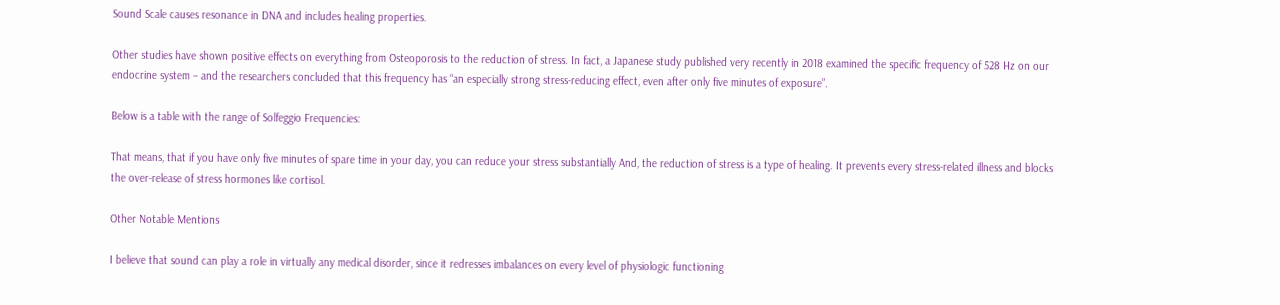Sound Scale causes resonance in DNA and includes healing properties.

Other studies have shown positive effects on everything from Osteoporosis to the reduction of stress. In fact, a Japanese study published very recently in 2018 examined the specific frequency of 528 Hz on our endocrine system – and the researchers concluded that this frequency has “an especially strong stress-reducing effect, even after only five minutes of exposure”.

Below is a table with the range of Solfeggio Frequencies:

That means, that if you have only five minutes of spare time in your day, you can reduce your stress substantially And, the reduction of stress is a type of healing. It prevents every stress-related illness and blocks the over-release of stress hormones like cortisol.

Other Notable Mentions

I believe that sound can play a role in virtually any medical disorder, since it redresses imbalances on every level of physiologic functioning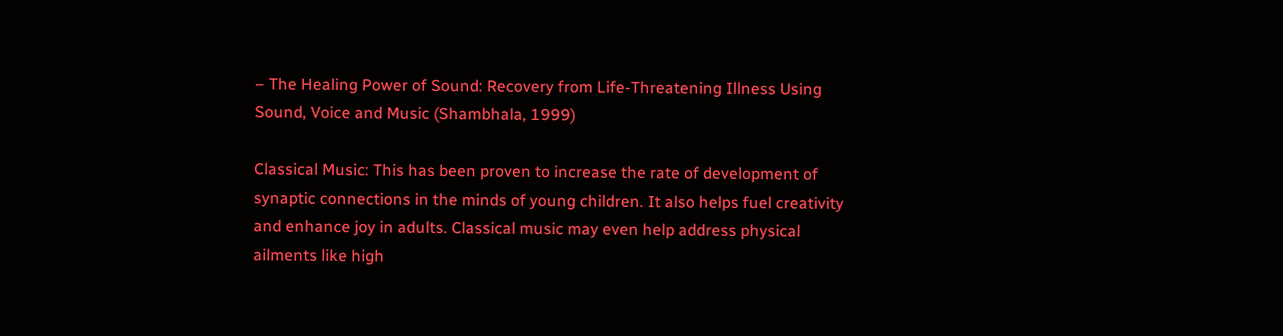– The Healing Power of Sound: Recovery from Life-Threatening Illness Using Sound, Voice and Music (Shambhala, 1999)

Classical Music: This has been proven to increase the rate of development of synaptic connections in the minds of young children. It also helps fuel creativity and enhance joy in adults. Classical music may even help address physical ailments like high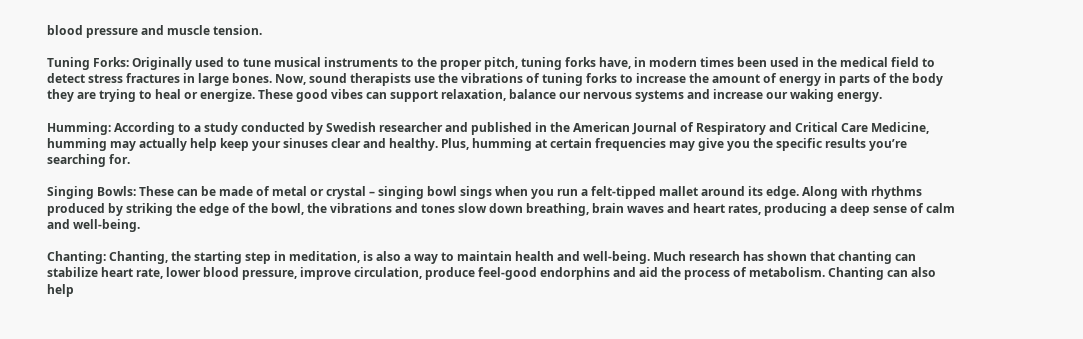blood pressure and muscle tension.

Tuning Forks: Originally used to tune musical instruments to the proper pitch, tuning forks have, in modern times been used in the medical field to detect stress fractures in large bones. Now, sound therapists use the vibrations of tuning forks to increase the amount of energy in parts of the body they are trying to heal or energize. These good vibes can support relaxation, balance our nervous systems and increase our waking energy.

Humming: According to a study conducted by Swedish researcher and published in the American Journal of Respiratory and Critical Care Medicine, humming may actually help keep your sinuses clear and healthy. Plus, humming at certain frequencies may give you the specific results you’re searching for.

Singing Bowls: These can be made of metal or crystal – singing bowl sings when you run a felt-tipped mallet around its edge. Along with rhythms produced by striking the edge of the bowl, the vibrations and tones slow down breathing, brain waves and heart rates, producing a deep sense of calm and well-being.

Chanting: Chanting, the starting step in meditation, is also a way to maintain health and well-being. Much research has shown that chanting can stabilize heart rate, lower blood pressure, improve circulation, produce feel-good endorphins and aid the process of metabolism. Chanting can also help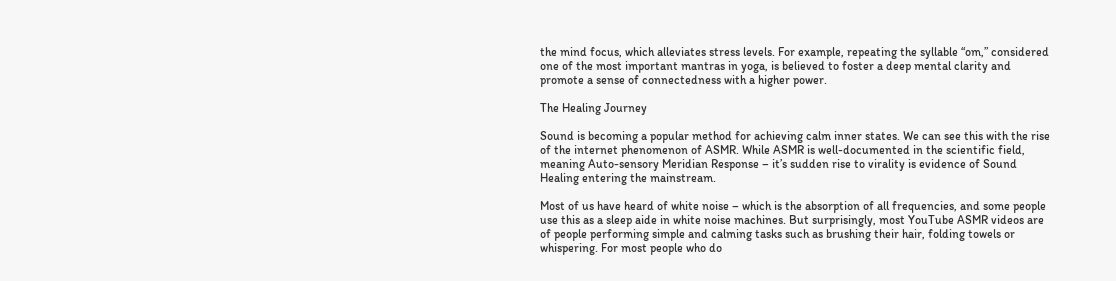the mind focus, which alleviates stress levels. For example, repeating the syllable “om,” considered one of the most important mantras in yoga, is believed to foster a deep mental clarity and promote a sense of connectedness with a higher power.

The Healing Journey

Sound is becoming a popular method for achieving calm inner states. We can see this with the rise of the internet phenomenon of ASMR. While ASMR is well-documented in the scientific field, meaning Auto-sensory Meridian Response – it’s sudden rise to virality is evidence of Sound Healing entering the mainstream.

Most of us have heard of white noise – which is the absorption of all frequencies, and some people use this as a sleep aide in white noise machines. But surprisingly, most YouTube ASMR videos are of people performing simple and calming tasks such as brushing their hair, folding towels or whispering. For most people who do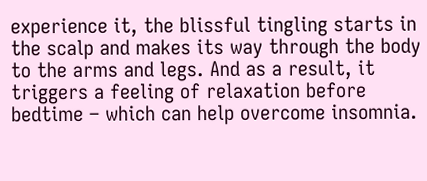experience it, the blissful tingling starts in the scalp and makes its way through the body to the arms and legs. And as a result, it triggers a feeling of relaxation before bedtime – which can help overcome insomnia.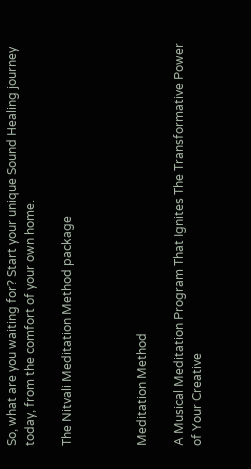So, what are you waiting for? Start your unique Sound Healing journey today, from the comfort of your own home.

The Nitvali Meditation Method package



Meditation Method

A Musical Meditation Program That Ignites The Transformative Power of Your Creative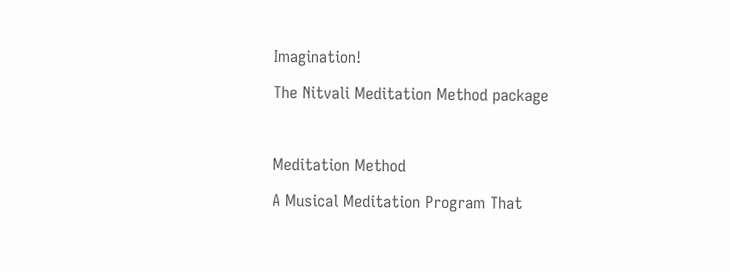Imagination!

The Nitvali Meditation Method package



Meditation Method

A Musical Meditation Program That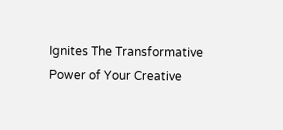Ignites The Transformative Power of Your Creative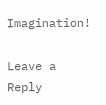Imagination!

Leave a Reply